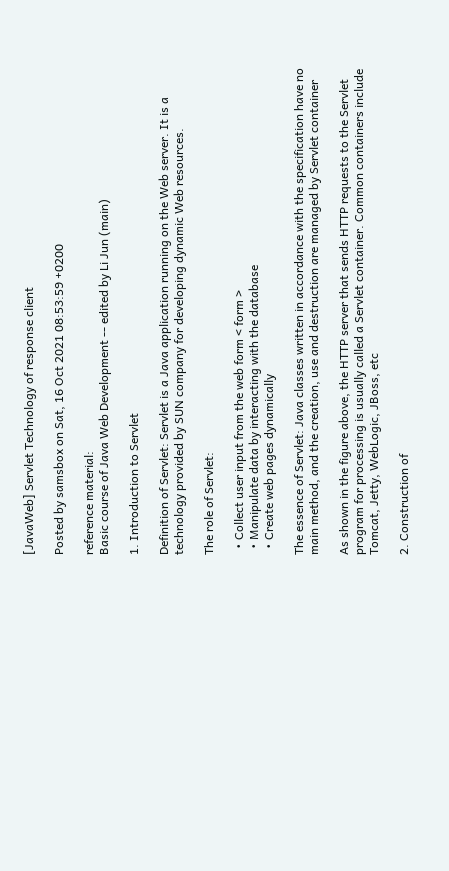[JavaWeb] Servlet Technology of response client

Posted by samsbox on Sat, 16 Oct 2021 08:53:59 +0200

reference material:
Basic course of Java Web Development -- edited by Li Jun (main)

1. Introduction to Servlet

Definition of Servlet: Servlet is a Java application running on the Web server. It is a technology provided by SUN company for developing dynamic Web resources.

The role of Servlet:

  • Collect user input from the web form < form >
  • Manipulate data by interacting with the database
  • Create web pages dynamically

The essence of Servlet: Java classes written in accordance with the specification have no main method, and the creation, use and destruction are managed by Servlet container

As shown in the figure above, the HTTP server that sends HTTP requests to the Servlet program for processing is usually called a Servlet container. Common containers include Tomcat, Jetty, WebLogic, JBoss, etc

2. Construction of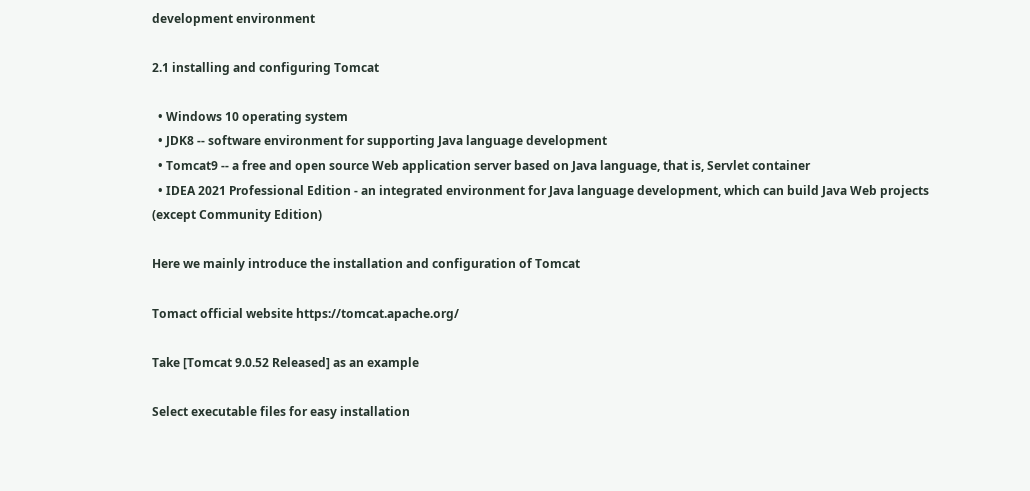development environment

2.1 installing and configuring Tomcat

  • Windows 10 operating system
  • JDK8 -- software environment for supporting Java language development
  • Tomcat9 -- a free and open source Web application server based on Java language, that is, Servlet container
  • IDEA 2021 Professional Edition - an integrated environment for Java language development, which can build Java Web projects (except Community Edition)

Here we mainly introduce the installation and configuration of Tomcat

Tomact official website https://tomcat.apache.org/

Take [Tomcat 9.0.52 Released] as an example

Select executable files for easy installation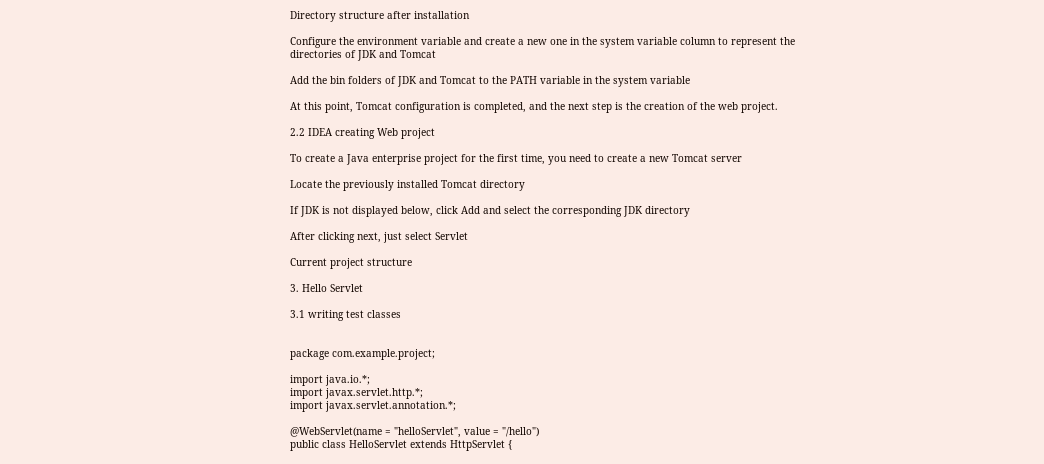Directory structure after installation

Configure the environment variable and create a new one in the system variable column to represent the directories of JDK and Tomcat

Add the bin folders of JDK and Tomcat to the PATH variable in the system variable

At this point, Tomcat configuration is completed, and the next step is the creation of the web project.

2.2 IDEA creating Web project

To create a Java enterprise project for the first time, you need to create a new Tomcat server

Locate the previously installed Tomcat directory

If JDK is not displayed below, click Add and select the corresponding JDK directory

After clicking next, just select Servlet

Current project structure

3. Hello Servlet

3.1 writing test classes


package com.example.project;

import java.io.*;
import javax.servlet.http.*;
import javax.servlet.annotation.*;

@WebServlet(name = "helloServlet", value = "/hello")
public class HelloServlet extends HttpServlet {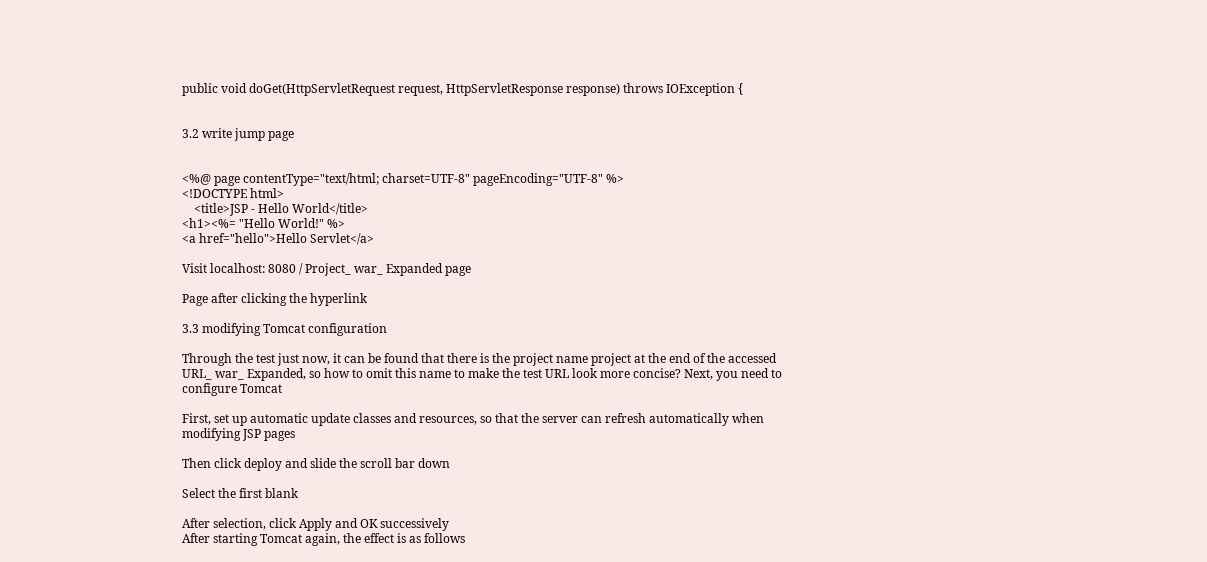public void doGet(HttpServletRequest request, HttpServletResponse response) throws IOException {


3.2 write jump page


<%@ page contentType="text/html; charset=UTF-8" pageEncoding="UTF-8" %>
<!DOCTYPE html>
    <title>JSP - Hello World</title>
<h1><%= "Hello World!" %>
<a href="hello">Hello Servlet</a>

Visit localhost: 8080 / Project_ war_ Expanded page

Page after clicking the hyperlink

3.3 modifying Tomcat configuration

Through the test just now, it can be found that there is the project name project at the end of the accessed URL_ war_ Expanded, so how to omit this name to make the test URL look more concise? Next, you need to configure Tomcat

First, set up automatic update classes and resources, so that the server can refresh automatically when modifying JSP pages

Then click deploy and slide the scroll bar down

Select the first blank

After selection, click Apply and OK successively
After starting Tomcat again, the effect is as follows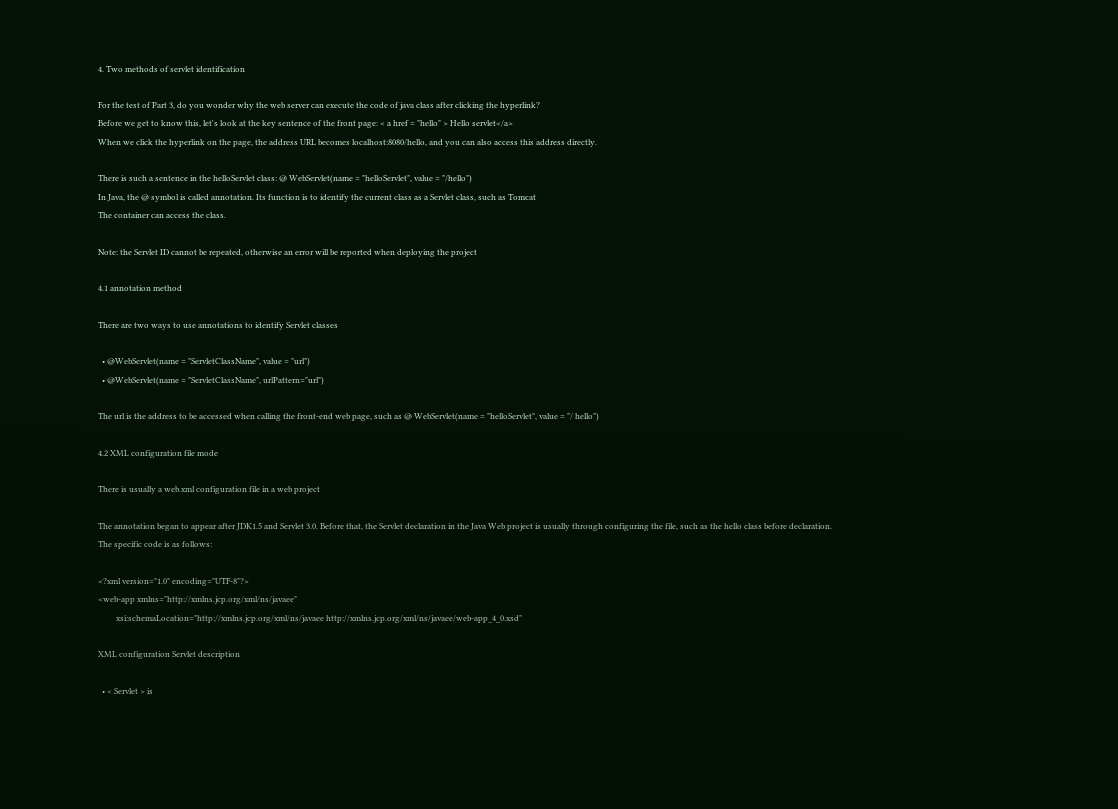4. Two methods of servlet identification

For the test of Part 3, do you wonder why the web server can execute the code of java class after clicking the hyperlink?
Before we get to know this, let's look at the key sentence of the front page: < a href = "hello" > Hello servlet</a>
When we click the hyperlink on the page, the address URL becomes localhost:8080/hello, and you can also access this address directly.

There is such a sentence in the helloServlet class: @ WebServlet(name = "helloServlet", value = "/hello")
In Java, the @ symbol is called annotation. Its function is to identify the current class as a Servlet class, such as Tomcat
The container can access the class.

Note: the Servlet ID cannot be repeated, otherwise an error will be reported when deploying the project

4.1 annotation method

There are two ways to use annotations to identify Servlet classes

  • @WebServlet(name = "ServletClassName", value = "url")
  • @WebServlet(name = "ServletClassName", urlPattern="url")

The url is the address to be accessed when calling the front-end web page, such as @ WebServlet(name = "helloServlet", value = "/ hello")

4.2 XML configuration file mode

There is usually a web.xml configuration file in a web project

The annotation began to appear after JDK1.5 and Servlet 3.0. Before that, the Servlet declaration in the Java Web project is usually through configuring the file, such as the hello class before declaration. The specific code is as follows:

<?xml version="1.0" encoding="UTF-8"?>
<web-app xmlns="http://xmlns.jcp.org/xml/ns/javaee"
         xsi:schemaLocation="http://xmlns.jcp.org/xml/ns/javaee http://xmlns.jcp.org/xml/ns/javaee/web-app_4_0.xsd"

XML configuration Servlet description

  • < Servlet > is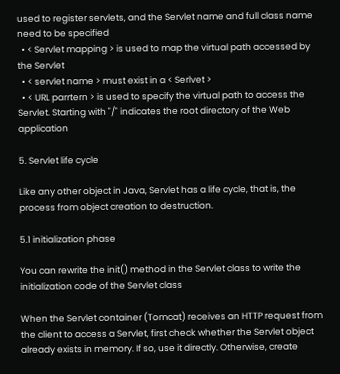used to register servlets, and the Servlet name and full class name need to be specified
  • < Servlet mapping > is used to map the virtual path accessed by the Servlet
  • < servlet name > must exist in a < Serlvet >
  • < URL parrtern > is used to specify the virtual path to access the Servlet. Starting with "/" indicates the root directory of the Web application

5. Servlet life cycle

Like any other object in Java, Servlet has a life cycle, that is, the process from object creation to destruction.

5.1 initialization phase

You can rewrite the init() method in the Servlet class to write the initialization code of the Servlet class

When the Servlet container (Tomcat) receives an HTTP request from the client to access a Servlet, first check whether the Servlet object already exists in memory. If so, use it directly. Otherwise, create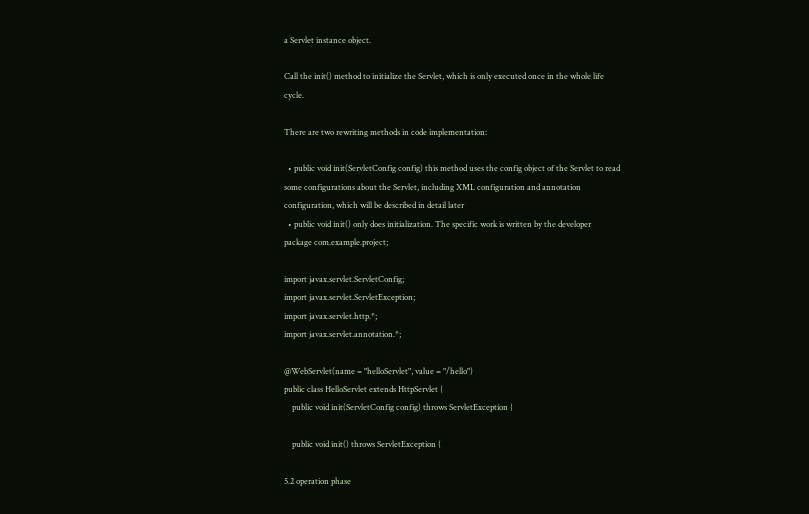a Servlet instance object.

Call the init() method to initialize the Servlet, which is only executed once in the whole life cycle.

There are two rewriting methods in code implementation:

  • public void init(ServletConfig config) this method uses the config object of the Servlet to read some configurations about the Servlet, including XML configuration and annotation configuration, which will be described in detail later
  • public void init() only does initialization. The specific work is written by the developer
package com.example.project;

import javax.servlet.ServletConfig;
import javax.servlet.ServletException;
import javax.servlet.http.*;
import javax.servlet.annotation.*;

@WebServlet(name = "helloServlet", value = "/hello")
public class HelloServlet extends HttpServlet {
    public void init(ServletConfig config) throws ServletException {

    public void init() throws ServletException {

5.2 operation phase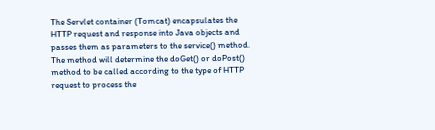The Servlet container (Tomcat) encapsulates the HTTP request and response into Java objects and passes them as parameters to the service() method. The method will determine the doGet() or doPost() method to be called according to the type of HTTP request to process the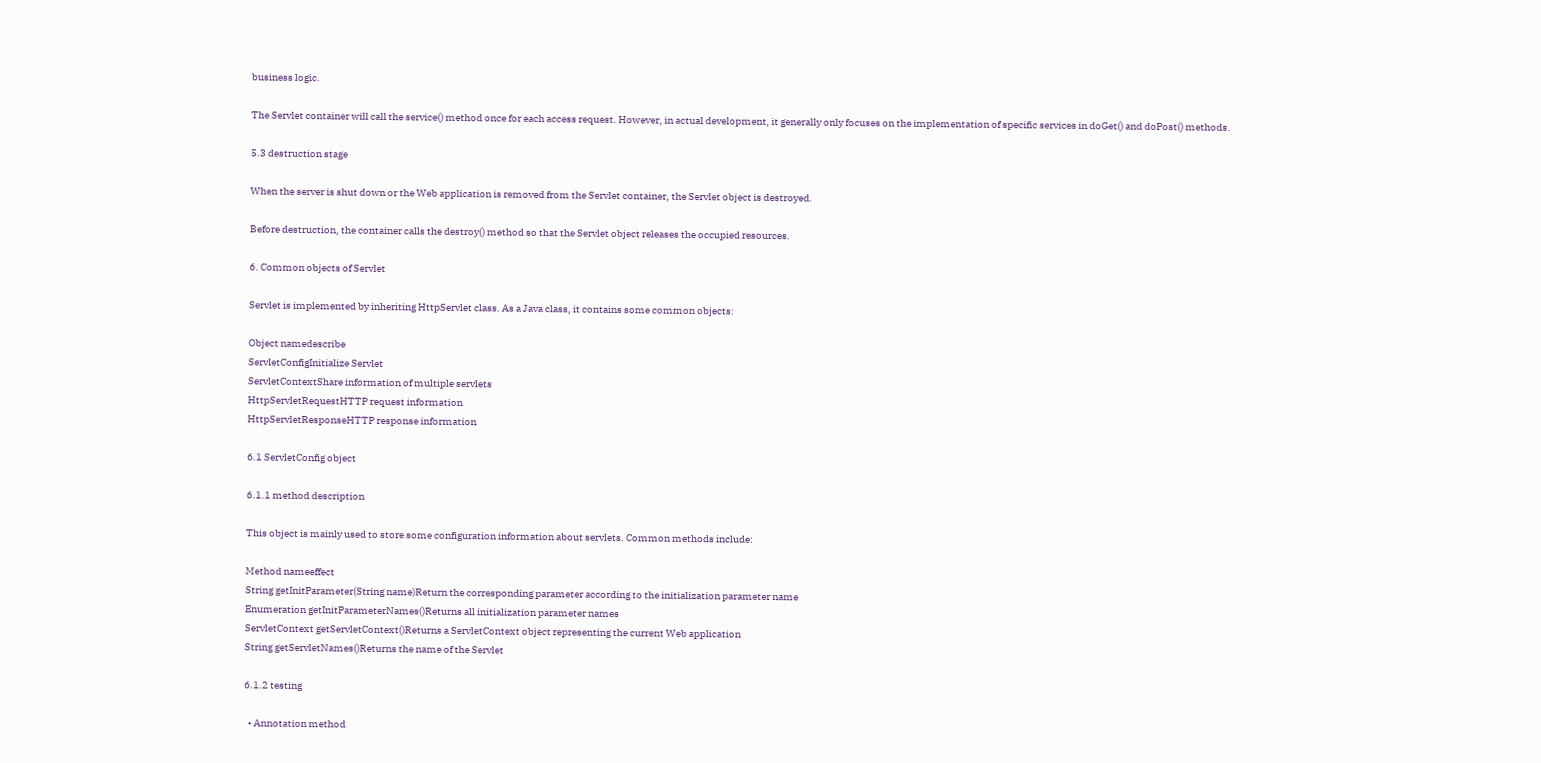business logic.

The Servlet container will call the service() method once for each access request. However, in actual development, it generally only focuses on the implementation of specific services in doGet() and doPost() methods.

5.3 destruction stage

When the server is shut down or the Web application is removed from the Servlet container, the Servlet object is destroyed.

Before destruction, the container calls the destroy() method so that the Servlet object releases the occupied resources.

6. Common objects of Servlet

Servlet is implemented by inheriting HttpServlet class. As a Java class, it contains some common objects:

Object namedescribe
ServletConfigInitialize Servlet
ServletContextShare information of multiple servlets
HttpServletRequestHTTP request information
HttpServletResponseHTTP response information

6.1 ServletConfig object

6.1.1 method description

This object is mainly used to store some configuration information about servlets. Common methods include:

Method nameeffect
String getInitParameter(String name)Return the corresponding parameter according to the initialization parameter name
Enumeration getInitParameterNames()Returns all initialization parameter names
ServletContext getServletContext()Returns a ServletContext object representing the current Web application
String getServletNames()Returns the name of the Servlet

6.1.2 testing

  • Annotation method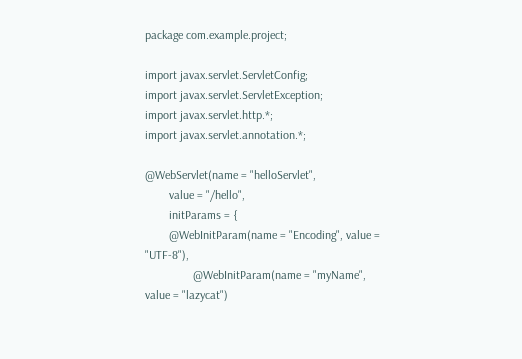package com.example.project;

import javax.servlet.ServletConfig;
import javax.servlet.ServletException;
import javax.servlet.http.*;
import javax.servlet.annotation.*;

@WebServlet(name = "helloServlet",
        value = "/hello",
        initParams = {
        @WebInitParam(name = "Encoding", value = "UTF-8"),
                @WebInitParam(name = "myName", value = "lazycat")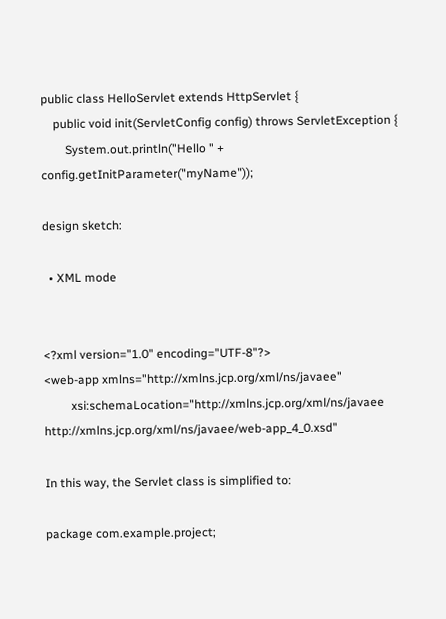public class HelloServlet extends HttpServlet {
    public void init(ServletConfig config) throws ServletException {
        System.out.println("Hello " + config.getInitParameter("myName"));

design sketch:

  • XML mode


<?xml version="1.0" encoding="UTF-8"?>
<web-app xmlns="http://xmlns.jcp.org/xml/ns/javaee"
         xsi:schemaLocation="http://xmlns.jcp.org/xml/ns/javaee http://xmlns.jcp.org/xml/ns/javaee/web-app_4_0.xsd"

In this way, the Servlet class is simplified to:

package com.example.project;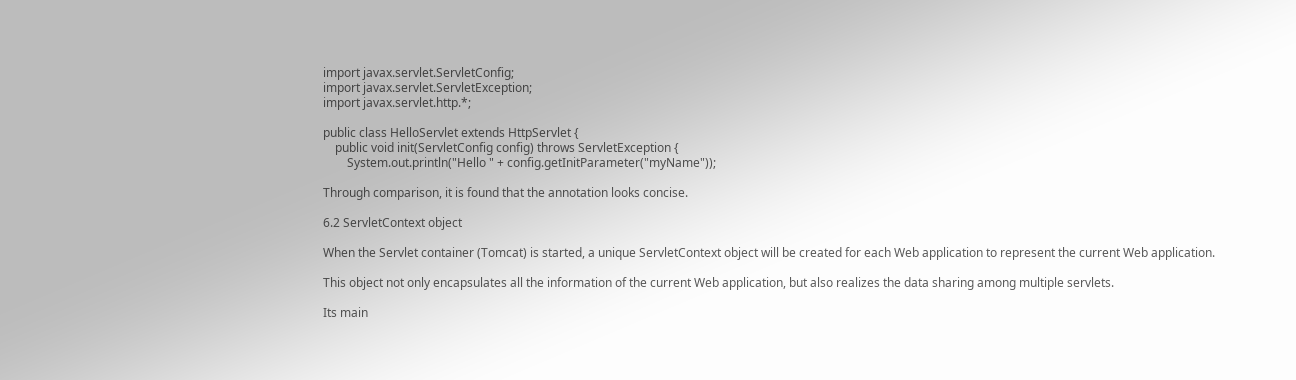import javax.servlet.ServletConfig;
import javax.servlet.ServletException;
import javax.servlet.http.*;

public class HelloServlet extends HttpServlet {
    public void init(ServletConfig config) throws ServletException {
        System.out.println("Hello " + config.getInitParameter("myName"));

Through comparison, it is found that the annotation looks concise.

6.2 ServletContext object

When the Servlet container (Tomcat) is started, a unique ServletContext object will be created for each Web application to represent the current Web application.

This object not only encapsulates all the information of the current Web application, but also realizes the data sharing among multiple servlets.

Its main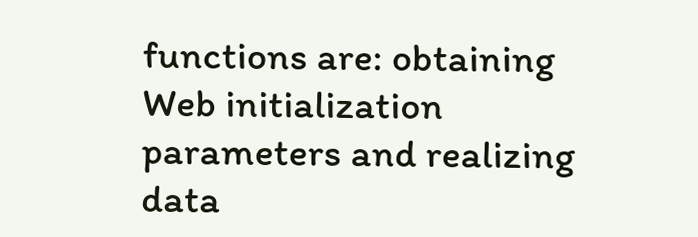functions are: obtaining Web initialization parameters and realizing data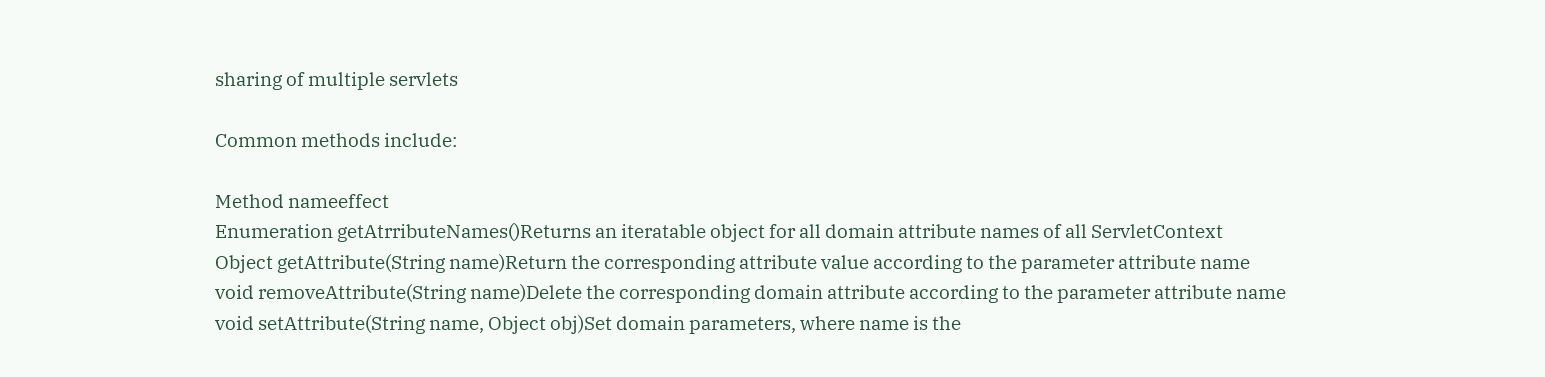sharing of multiple servlets

Common methods include:

Method nameeffect
Enumeration getAtrributeNames()Returns an iteratable object for all domain attribute names of all ServletContext
Object getAttribute(String name)Return the corresponding attribute value according to the parameter attribute name
void removeAttribute(String name)Delete the corresponding domain attribute according to the parameter attribute name
void setAttribute(String name, Object obj)Set domain parameters, where name is the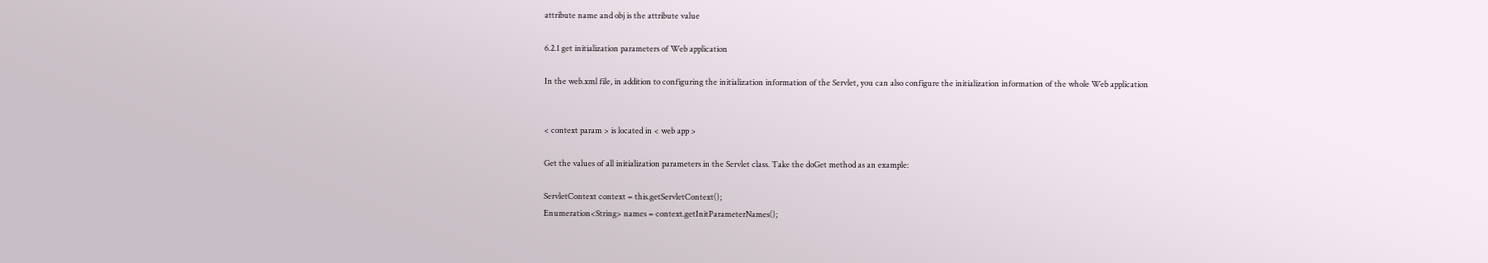attribute name and obj is the attribute value

6.2.1 get initialization parameters of Web application

In the web.xml file, in addition to configuring the initialization information of the Servlet, you can also configure the initialization information of the whole Web application


< context param > is located in < web app >

Get the values of all initialization parameters in the Servlet class. Take the doGet method as an example:

ServletContext context = this.getServletContext();
Enumeration<String> names = context.getInitParameterNames();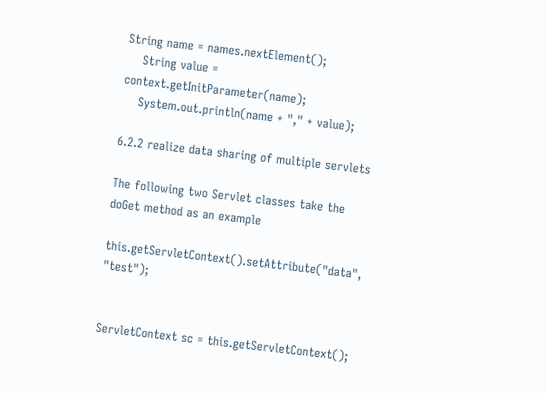String name = names.nextElement();
    String value = context.getInitParameter(name);
    System.out.println(name + "," + value);

6.2.2 realize data sharing of multiple servlets

The following two Servlet classes take the doGet method as an example

this.getServletContext().setAttribute("data", "test");


ServletContext sc = this.getServletContext();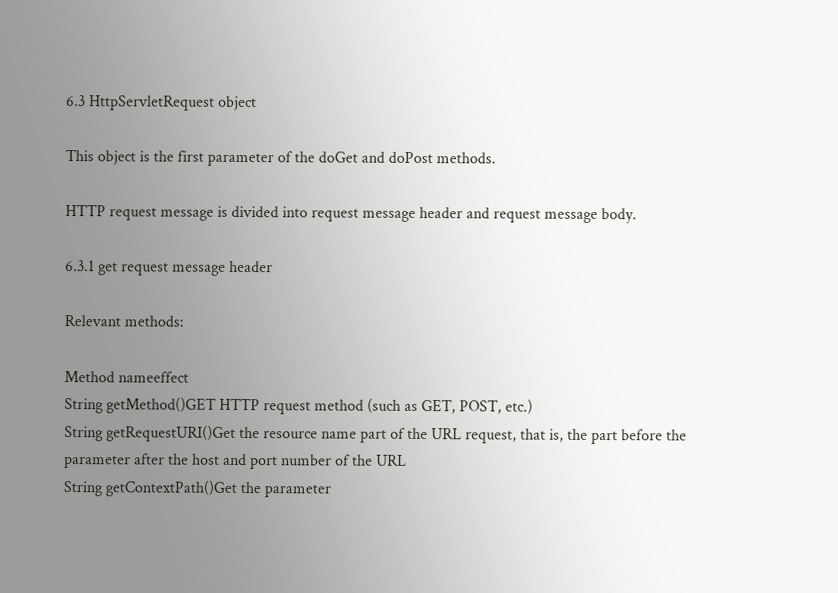6.3 HttpServletRequest object

This object is the first parameter of the doGet and doPost methods.

HTTP request message is divided into request message header and request message body.

6.3.1 get request message header

Relevant methods:

Method nameeffect
String getMethod()GET HTTP request method (such as GET, POST, etc.)
String getRequestURI()Get the resource name part of the URL request, that is, the part before the parameter after the host and port number of the URL
String getContextPath()Get the parameter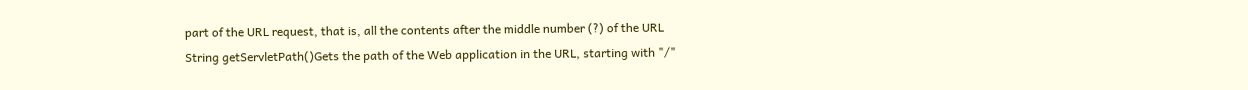part of the URL request, that is, all the contents after the middle number (?) of the URL
String getServletPath()Gets the path of the Web application in the URL, starting with "/"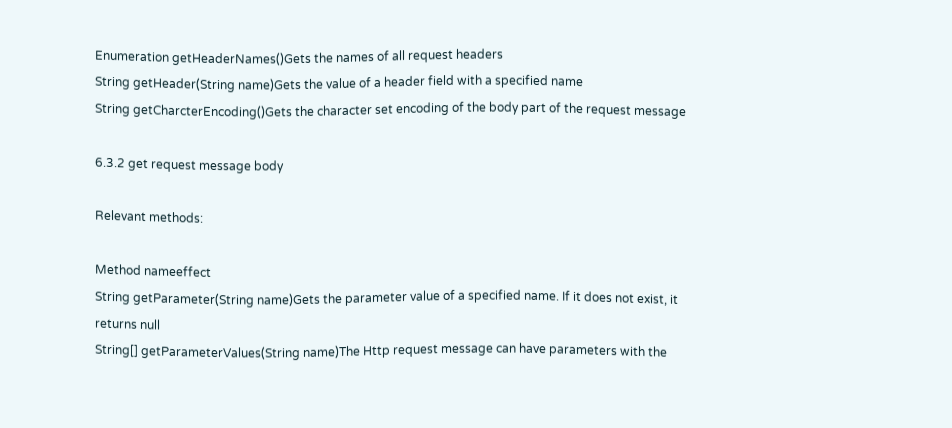Enumeration getHeaderNames()Gets the names of all request headers
String getHeader(String name)Gets the value of a header field with a specified name
String getCharcterEncoding()Gets the character set encoding of the body part of the request message

6.3.2 get request message body

Relevant methods:

Method nameeffect
String getParameter(String name)Gets the parameter value of a specified name. If it does not exist, it returns null
String[] getParameterValues(String name)The Http request message can have parameters with the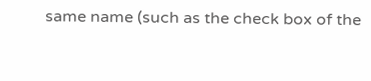same name (such as the check box of the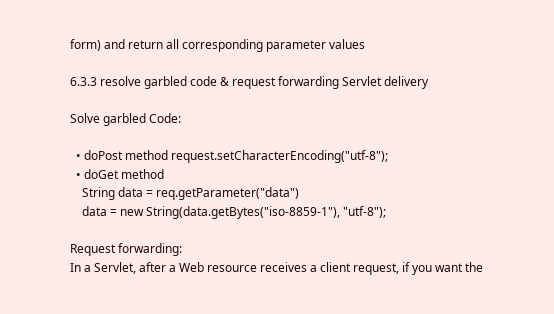form) and return all corresponding parameter values

6.3.3 resolve garbled code & request forwarding Servlet delivery

Solve garbled Code:

  • doPost method request.setCharacterEncoding("utf-8");
  • doGet method
    String data = req.getParameter("data")
    data = new String(data.getBytes("iso-8859-1"), "utf-8");

Request forwarding:
In a Servlet, after a Web resource receives a client request, if you want the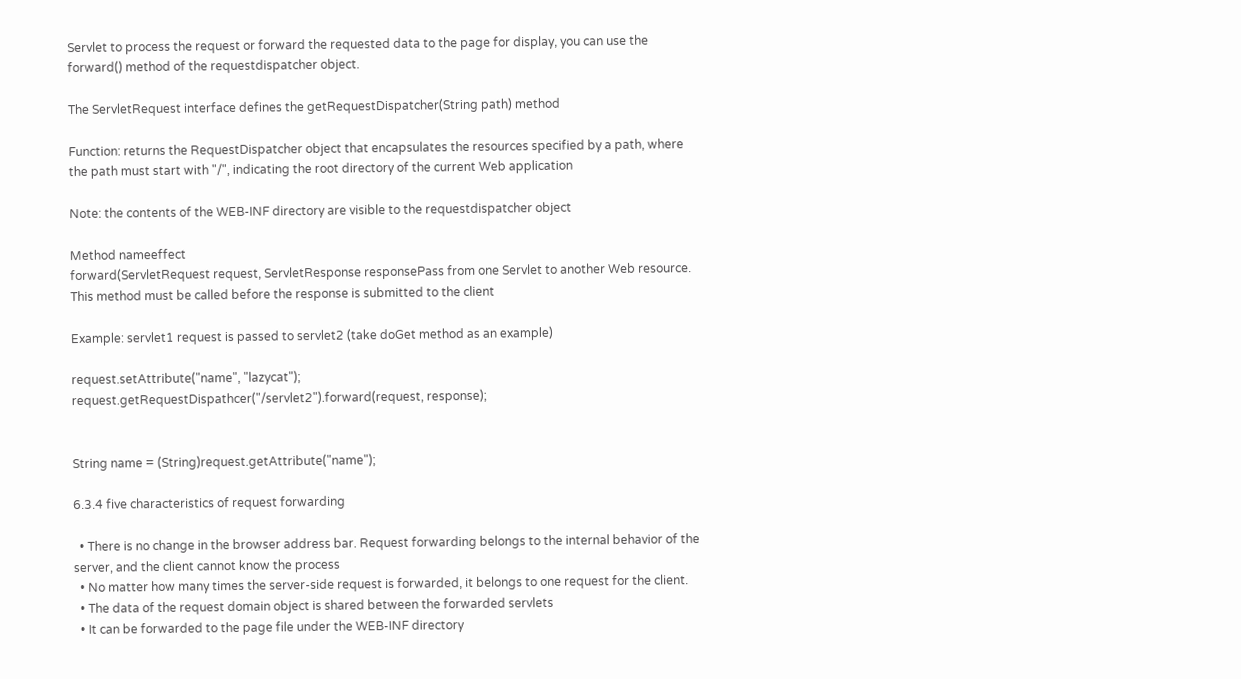Servlet to process the request or forward the requested data to the page for display, you can use the forward() method of the requestdispatcher object.

The ServletRequest interface defines the getRequestDispatcher(String path) method

Function: returns the RequestDispatcher object that encapsulates the resources specified by a path, where the path must start with "/", indicating the root directory of the current Web application

Note: the contents of the WEB-INF directory are visible to the requestdispatcher object

Method nameeffect
forward(ServletRequest request, ServletResponse responsePass from one Servlet to another Web resource. This method must be called before the response is submitted to the client

Example: servlet1 request is passed to servlet2 (take doGet method as an example)

request.setAttribute("name", "lazycat");
request.getRequestDispathcer("/servlet2").forward(request, response);


String name = (String)request.getAttribute("name");

6.3.4 five characteristics of request forwarding

  • There is no change in the browser address bar. Request forwarding belongs to the internal behavior of the server, and the client cannot know the process
  • No matter how many times the server-side request is forwarded, it belongs to one request for the client.
  • The data of the request domain object is shared between the forwarded servlets
  • It can be forwarded to the page file under the WEB-INF directory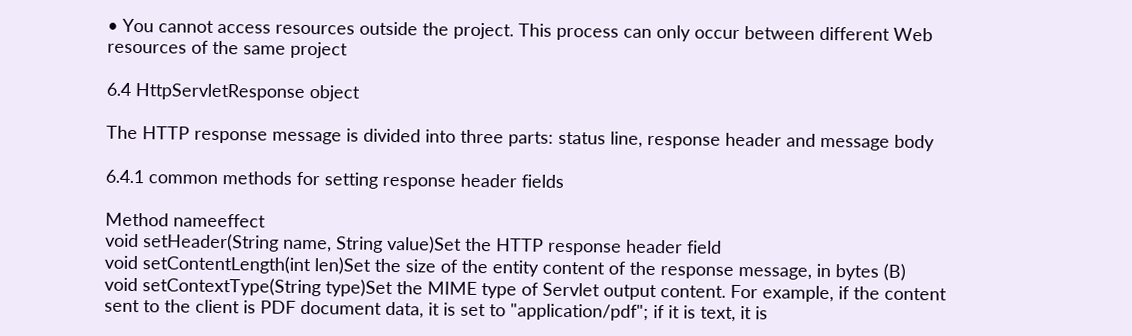• You cannot access resources outside the project. This process can only occur between different Web resources of the same project

6.4 HttpServletResponse object

The HTTP response message is divided into three parts: status line, response header and message body

6.4.1 common methods for setting response header fields

Method nameeffect
void setHeader(String name, String value)Set the HTTP response header field
void setContentLength(int len)Set the size of the entity content of the response message, in bytes (B)
void setContextType(String type)Set the MIME type of Servlet output content. For example, if the content sent to the client is PDF document data, it is set to "application/pdf"; if it is text, it is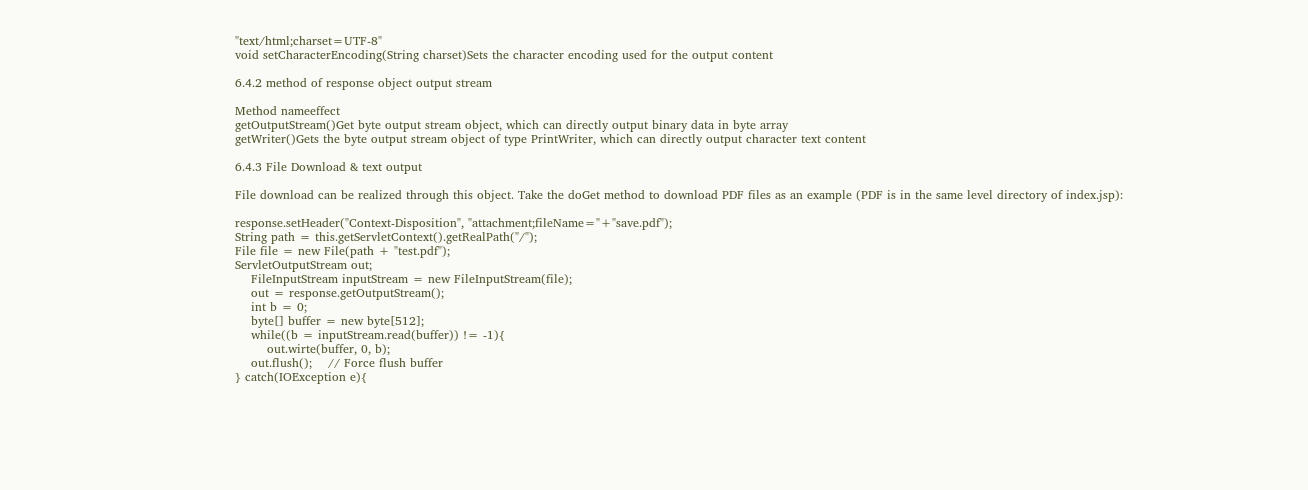"text/html;charset=UTF-8"
void setCharacterEncoding(String charset)Sets the character encoding used for the output content

6.4.2 method of response object output stream

Method nameeffect
getOutputStream()Get byte output stream object, which can directly output binary data in byte array
getWriter()Gets the byte output stream object of type PrintWriter, which can directly output character text content

6.4.3 File Download & text output

File download can be realized through this object. Take the doGet method to download PDF files as an example (PDF is in the same level directory of index.jsp):

response.setHeader("Context-Disposition", "attachment;fileName="+"save.pdf");
String path = this.getServletContext().getRealPath("/");
File file = new File(path + "test.pdf");
ServletOutputStream out;
    FileInputStream inputStream = new FileInputStream(file);
    out = response.getOutputStream();
    int b = 0;
    byte[] buffer = new byte[512];
    while((b = inputStream.read(buffer)) != -1){
        out.wirte(buffer, 0, b);
    out.flush();    // Force flush buffer
} catch(IOException e){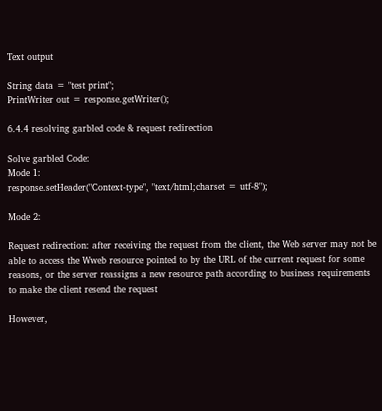Text output

String data = "test print";
PrintWriter out = response.getWriter();

6.4.4 resolving garbled code & request redirection

Solve garbled Code:
Mode 1:
response.setHeader("Context-type", "text/html;charset = utf-8");

Mode 2:

Request redirection: after receiving the request from the client, the Web server may not be able to access the Wweb resource pointed to by the URL of the current request for some reasons, or the server reassigns a new resource path according to business requirements to make the client resend the request

However,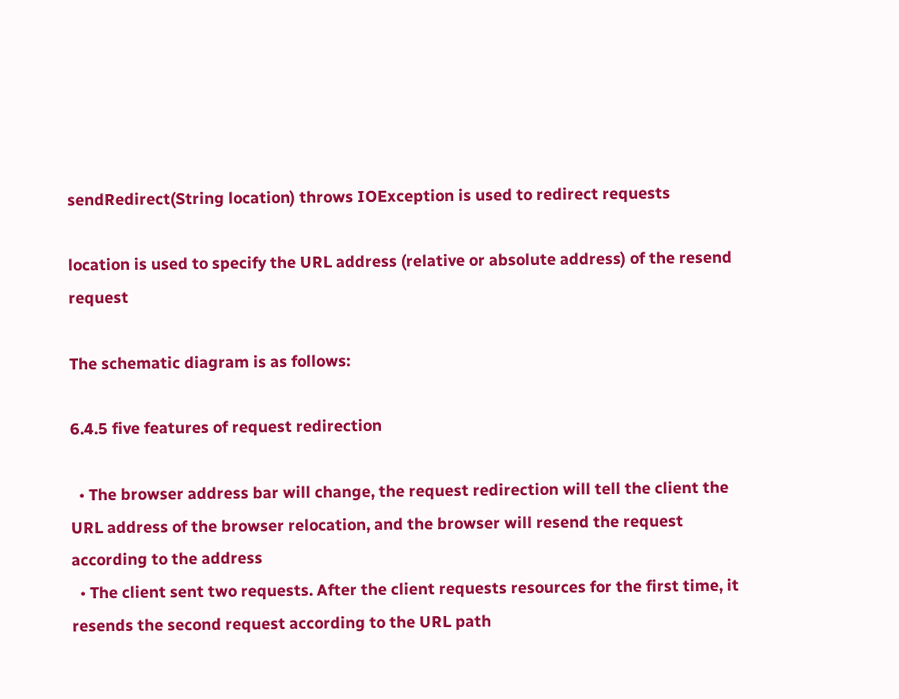sendRedirect(String location) throws IOException is used to redirect requests

location is used to specify the URL address (relative or absolute address) of the resend request

The schematic diagram is as follows:

6.4.5 five features of request redirection

  • The browser address bar will change, the request redirection will tell the client the URL address of the browser relocation, and the browser will resend the request according to the address
  • The client sent two requests. After the client requests resources for the first time, it resends the second request according to the URL path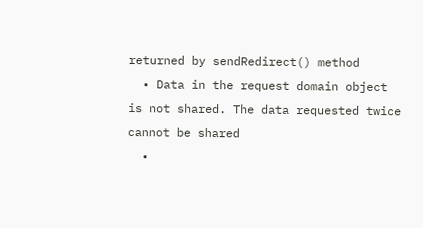returned by sendRedirect() method
  • Data in the request domain object is not shared. The data requested twice cannot be shared
  •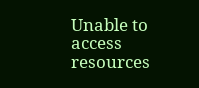Unable to access resources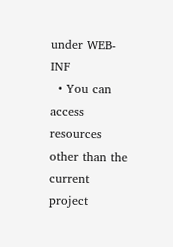under WEB-INF
  • You can access resources other than the current project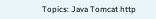Topics: Java Tomcat http